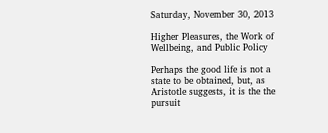Saturday, November 30, 2013

Higher Pleasures, the Work of Wellbeing, and Public Policy

Perhaps the good life is not a state to be obtained, but, as Aristotle suggests, it is the the pursuit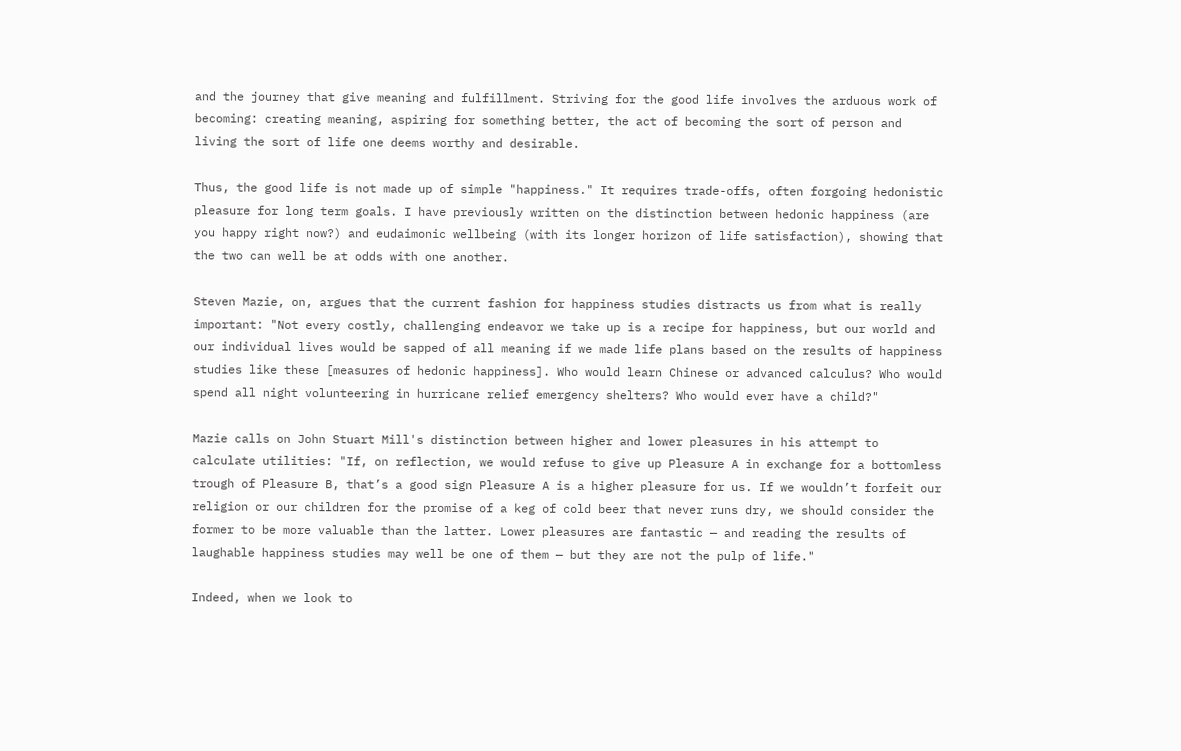and the journey that give meaning and fulfillment. Striving for the good life involves the arduous work of becoming: creating meaning, aspiring for something better, the act of becoming the sort of person and living the sort of life one deems worthy and desirable.

Thus, the good life is not made up of simple "happiness." It requires trade-offs, often forgoing hedonistic pleasure for long term goals. I have previously written on the distinction between hedonic happiness (are you happy right now?) and eudaimonic wellbeing (with its longer horizon of life satisfaction), showing that the two can well be at odds with one another.

Steven Mazie, on, argues that the current fashion for happiness studies distracts us from what is really important: "Not every costly, challenging endeavor we take up is a recipe for happiness, but our world and our individual lives would be sapped of all meaning if we made life plans based on the results of happiness studies like these [measures of hedonic happiness]. Who would learn Chinese or advanced calculus? Who would spend all night volunteering in hurricane relief emergency shelters? Who would ever have a child?"

Mazie calls on John Stuart Mill's distinction between higher and lower pleasures in his attempt to calculate utilities: "If, on reflection, we would refuse to give up Pleasure A in exchange for a bottomless trough of Pleasure B, that’s a good sign Pleasure A is a higher pleasure for us. If we wouldn’t forfeit our religion or our children for the promise of a keg of cold beer that never runs dry, we should consider the former to be more valuable than the latter. Lower pleasures are fantastic — and reading the results of laughable happiness studies may well be one of them — but they are not the pulp of life."

Indeed, when we look to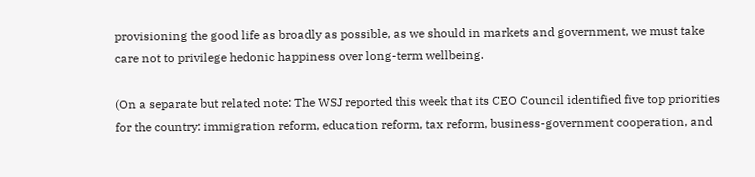provisioning the good life as broadly as possible, as we should in markets and government, we must take care not to privilege hedonic happiness over long-term wellbeing.

(On a separate but related note: The WSJ reported this week that its CEO Council identified five top priorities for the country: immigration reform, education reform, tax reform, business-government cooperation, and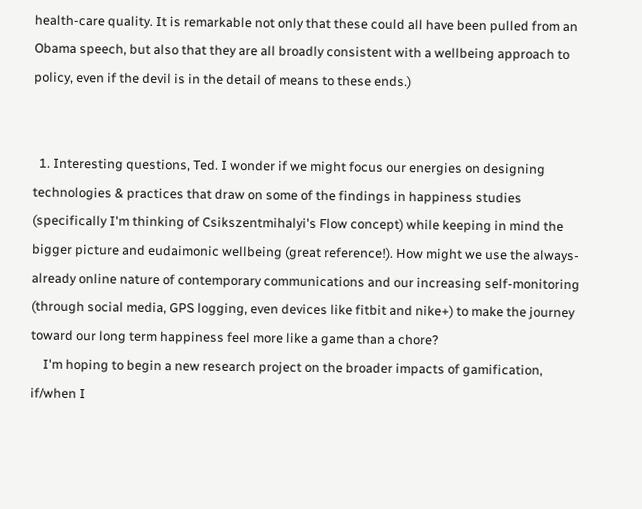health-care quality. It is remarkable not only that these could all have been pulled from an Obama speech, but also that they are all broadly consistent with a wellbeing approach to policy, even if the devil is in the detail of means to these ends.)


  1. Interesting questions, Ted. I wonder if we might focus our energies on designing technologies & practices that draw on some of the findings in happiness studies (specifically I'm thinking of Csikszentmihalyi's Flow concept) while keeping in mind the bigger picture and eudaimonic wellbeing (great reference!). How might we use the always-already online nature of contemporary communications and our increasing self-monitoring (through social media, GPS logging, even devices like fitbit and nike+) to make the journey toward our long term happiness feel more like a game than a chore?
    I'm hoping to begin a new research project on the broader impacts of gamification, if/when I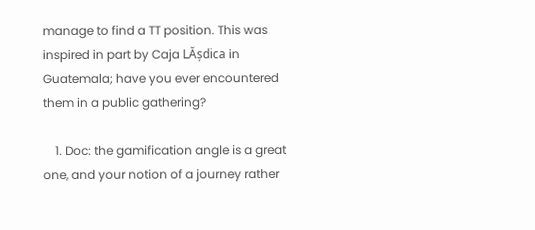manage to find a TT position. This was inspired in part by Caja LĂșdica in Guatemala; have you ever encountered them in a public gathering?

    1. Doc: the gamification angle is a great one, and your notion of a journey rather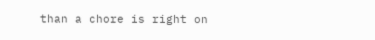than a chore is right on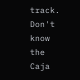track. Don't know the Caja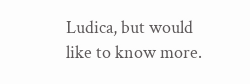Ludica, but would like to know more.